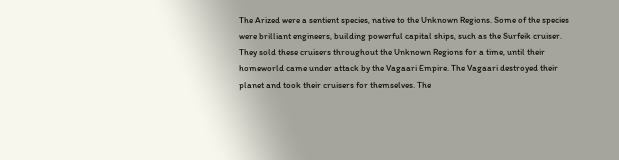The Arized were a sentient species, native to the Unknown Regions. Some of the species were brilliant engineers, building powerful capital ships, such as the Surfeik cruiser. They sold these cruisers throughout the Unknown Regions for a time, until their homeworld came under attack by the Vagaari Empire. The Vagaari destroyed their planet and took their cruisers for themselves. The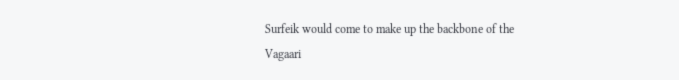Surfeik would come to make up the backbone of the Vagaari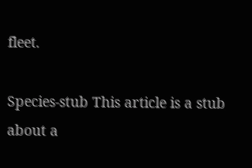fleet.

Species-stub This article is a stub about a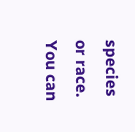species or race. You can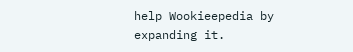help Wookieepedia by expanding it.